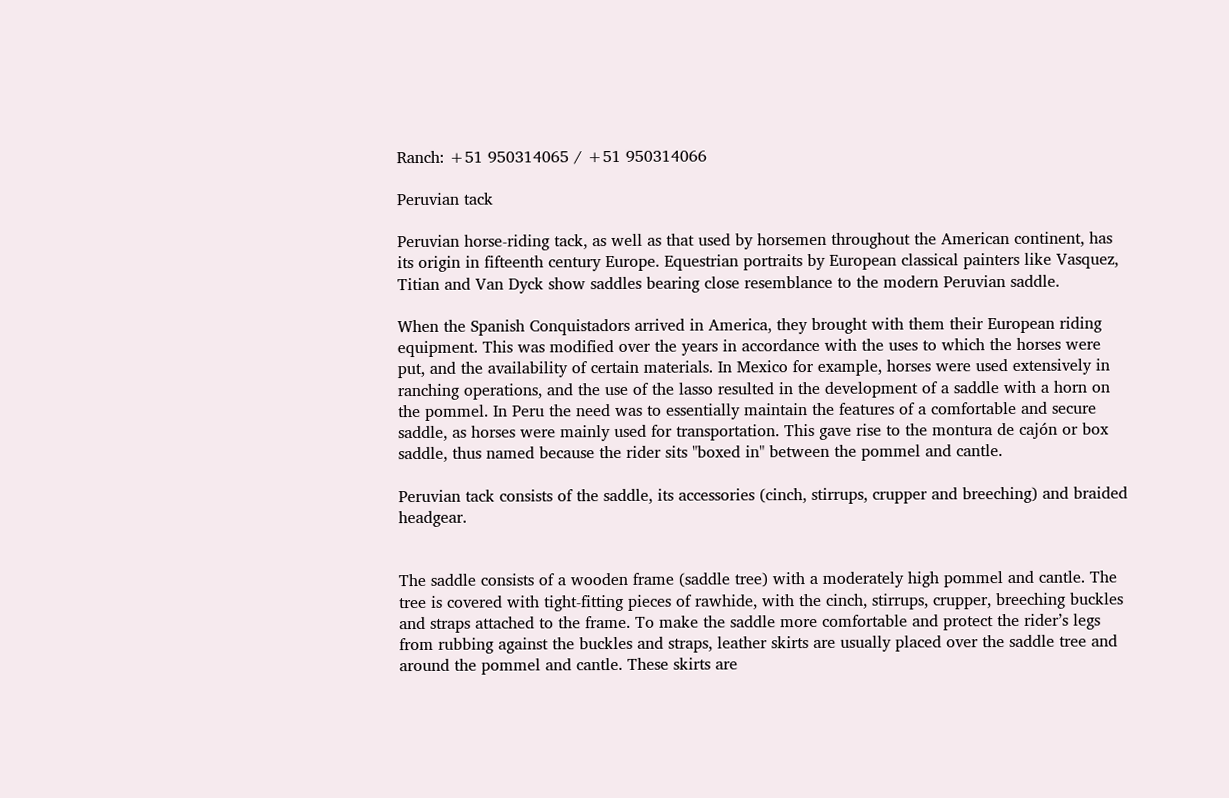Ranch: +51 950314065 / +51 950314066

Peruvian tack

Peruvian horse-riding tack, as well as that used by horsemen throughout the American continent, has its origin in fifteenth century Europe. Equestrian portraits by European classical painters like Vasquez, Titian and Van Dyck show saddles bearing close resemblance to the modern Peruvian saddle.

When the Spanish Conquistadors arrived in America, they brought with them their European riding equipment. This was modified over the years in accordance with the uses to which the horses were put, and the availability of certain materials. In Mexico for example, horses were used extensively in ranching operations, and the use of the lasso resulted in the development of a saddle with a horn on the pommel. In Peru the need was to essentially maintain the features of a comfortable and secure saddle, as horses were mainly used for transportation. This gave rise to the montura de cajón or box saddle, thus named because the rider sits "boxed in" between the pommel and cantle.

Peruvian tack consists of the saddle, its accessories (cinch, stirrups, crupper and breeching) and braided headgear.


The saddle consists of a wooden frame (saddle tree) with a moderately high pommel and cantle. The tree is covered with tight-fitting pieces of rawhide, with the cinch, stirrups, crupper, breeching buckles and straps attached to the frame. To make the saddle more comfortable and protect the rider’s legs from rubbing against the buckles and straps, leather skirts are usually placed over the saddle tree and around the pommel and cantle. These skirts are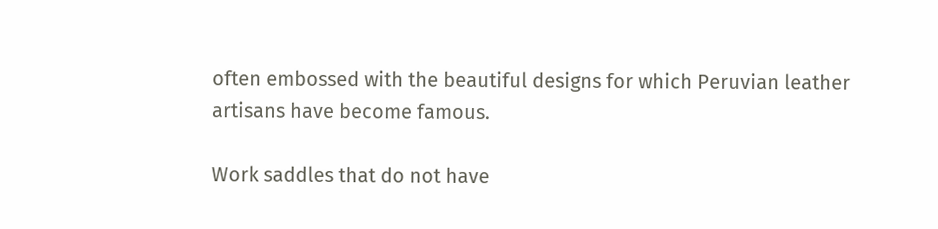often embossed with the beautiful designs for which Peruvian leather artisans have become famous.

Work saddles that do not have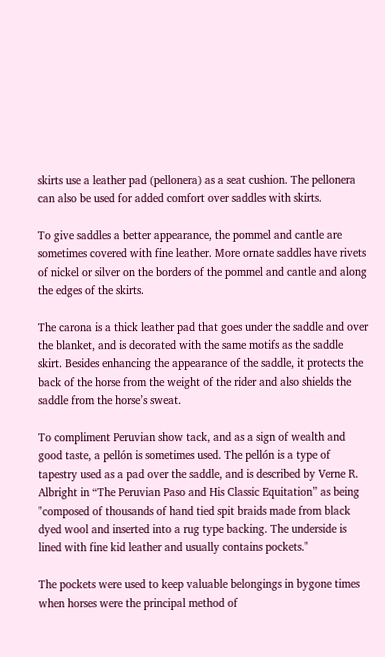skirts use a leather pad (pellonera) as a seat cushion. The pellonera can also be used for added comfort over saddles with skirts.

To give saddles a better appearance, the pommel and cantle are sometimes covered with fine leather. More ornate saddles have rivets of nickel or silver on the borders of the pommel and cantle and along the edges of the skirts.

The carona is a thick leather pad that goes under the saddle and over the blanket, and is decorated with the same motifs as the saddle skirt. Besides enhancing the appearance of the saddle, it protects the back of the horse from the weight of the rider and also shields the saddle from the horse’s sweat.

To compliment Peruvian show tack, and as a sign of wealth and good taste, a pellón is sometimes used. The pellón is a type of tapestry used as a pad over the saddle, and is described by Verne R. Albright in “The Peruvian Paso and His Classic Equitation” as being "composed of thousands of hand tied spit braids made from black dyed wool and inserted into a rug type backing. The underside is lined with fine kid leather and usually contains pockets."

The pockets were used to keep valuable belongings in bygone times when horses were the principal method of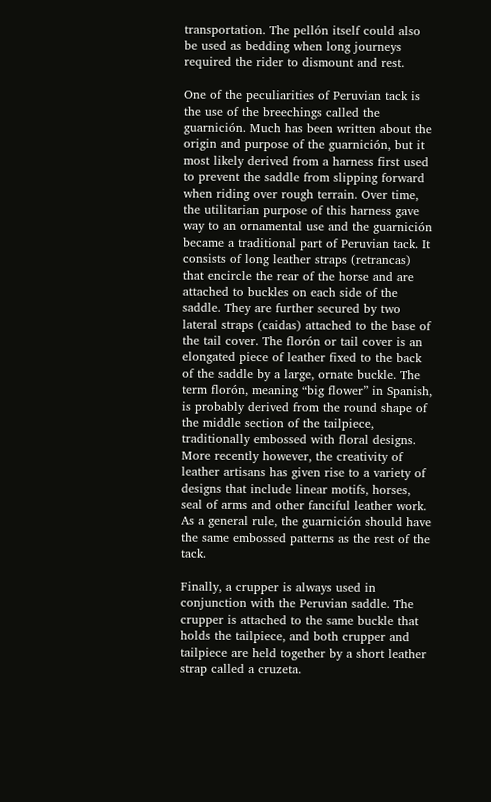transportation. The pellón itself could also be used as bedding when long journeys required the rider to dismount and rest.

One of the peculiarities of Peruvian tack is the use of the breechings called the guarnición. Much has been written about the origin and purpose of the guarnición, but it most likely derived from a harness first used to prevent the saddle from slipping forward when riding over rough terrain. Over time, the utilitarian purpose of this harness gave way to an ornamental use and the guarnición became a traditional part of Peruvian tack. It consists of long leather straps (retrancas) that encircle the rear of the horse and are attached to buckles on each side of the saddle. They are further secured by two lateral straps (caidas) attached to the base of the tail cover. The florón or tail cover is an elongated piece of leather fixed to the back of the saddle by a large, ornate buckle. The term florón, meaning “big flower” in Spanish, is probably derived from the round shape of the middle section of the tailpiece, traditionally embossed with floral designs. More recently however, the creativity of leather artisans has given rise to a variety of designs that include linear motifs, horses, seal of arms and other fanciful leather work. As a general rule, the guarnición should have the same embossed patterns as the rest of the tack.

Finally, a crupper is always used in conjunction with the Peruvian saddle. The crupper is attached to the same buckle that holds the tailpiece, and both crupper and tailpiece are held together by a short leather strap called a cruzeta.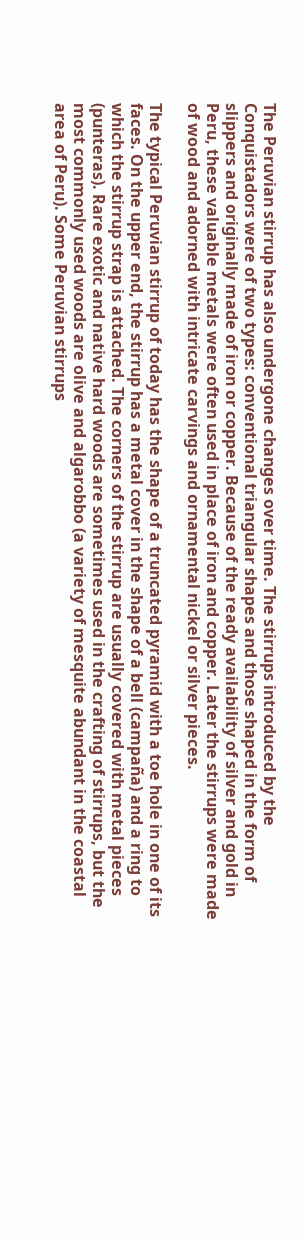The Peruvian stirrup has also undergone changes over time. The stirrups introduced by the Conquistadors were of two types: conventional triangular shapes and those shaped in the form of slippers and originally made of iron or copper. Because of the ready availability of silver and gold in Peru, these valuable metals were often used in place of iron and copper. Later the stirrups were made of wood and adorned with intricate carvings and ornamental nickel or silver pieces.

The typical Peruvian stirrup of today has the shape of a truncated pyramid with a toe hole in one of its faces. On the upper end, the stirrup has a metal cover in the shape of a bell (campaña) and a ring to which the stirrup strap is attached. The corners of the stirrup are usually covered with metal pieces (punteras). Rare exotic and native hard woods are sometimes used in the crafting of stirrups, but the most commonly used woods are olive and algarobbo (a variety of mesquite abundant in the coastal area of Peru). Some Peruvian stirrups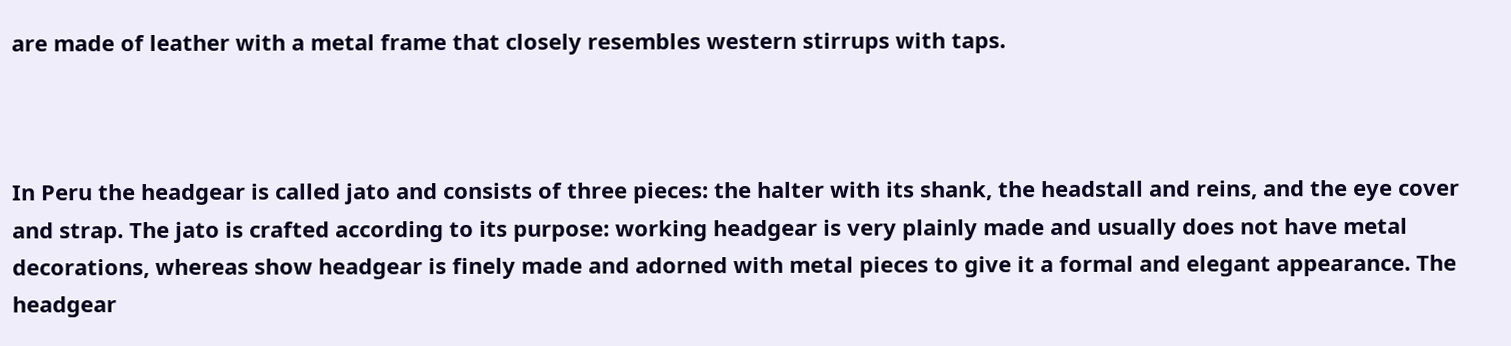are made of leather with a metal frame that closely resembles western stirrups with taps.



In Peru the headgear is called jato and consists of three pieces: the halter with its shank, the headstall and reins, and the eye cover and strap. The jato is crafted according to its purpose: working headgear is very plainly made and usually does not have metal decorations, whereas show headgear is finely made and adorned with metal pieces to give it a formal and elegant appearance. The headgear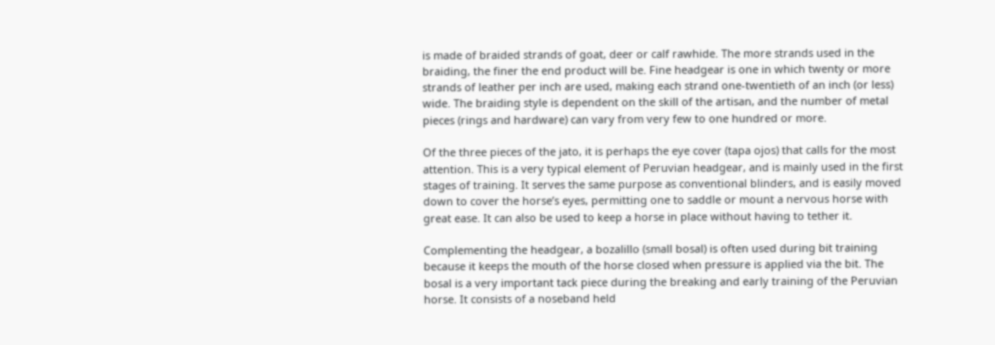is made of braided strands of goat, deer or calf rawhide. The more strands used in the braiding, the finer the end product will be. Fine headgear is one in which twenty or more strands of leather per inch are used, making each strand one-twentieth of an inch (or less) wide. The braiding style is dependent on the skill of the artisan, and the number of metal pieces (rings and hardware) can vary from very few to one hundred or more.

Of the three pieces of the jato, it is perhaps the eye cover (tapa ojos) that calls for the most attention. This is a very typical element of Peruvian headgear, and is mainly used in the first stages of training. It serves the same purpose as conventional blinders, and is easily moved down to cover the horse’s eyes, permitting one to saddle or mount a nervous horse with great ease. It can also be used to keep a horse in place without having to tether it.

Complementing the headgear, a bozalillo (small bosal) is often used during bit training because it keeps the mouth of the horse closed when pressure is applied via the bit. The bosal is a very important tack piece during the breaking and early training of the Peruvian horse. It consists of a noseband held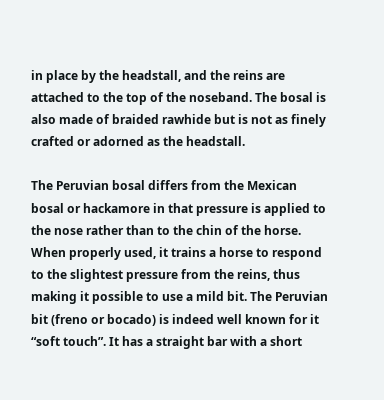in place by the headstall, and the reins are attached to the top of the noseband. The bosal is also made of braided rawhide but is not as finely crafted or adorned as the headstall.

The Peruvian bosal differs from the Mexican bosal or hackamore in that pressure is applied to the nose rather than to the chin of the horse. When properly used, it trains a horse to respond to the slightest pressure from the reins, thus making it possible to use a mild bit. The Peruvian bit (freno or bocado) is indeed well known for it “soft touch”. It has a straight bar with a short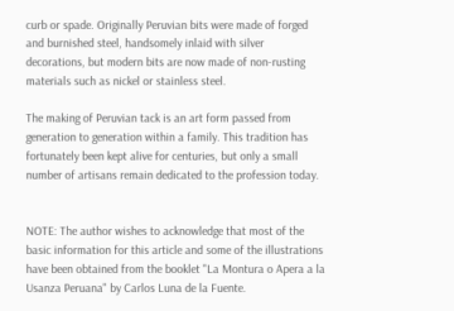curb or spade. Originally Peruvian bits were made of forged and burnished steel, handsomely inlaid with silver decorations, but modern bits are now made of non-rusting materials such as nickel or stainless steel.

The making of Peruvian tack is an art form passed from generation to generation within a family. This tradition has fortunately been kept alive for centuries, but only a small number of artisans remain dedicated to the profession today.


NOTE: The author wishes to acknowledge that most of the basic information for this article and some of the illustrations have been obtained from the booklet "La Montura o Apera a la Usanza Peruana" by Carlos Luna de la Fuente.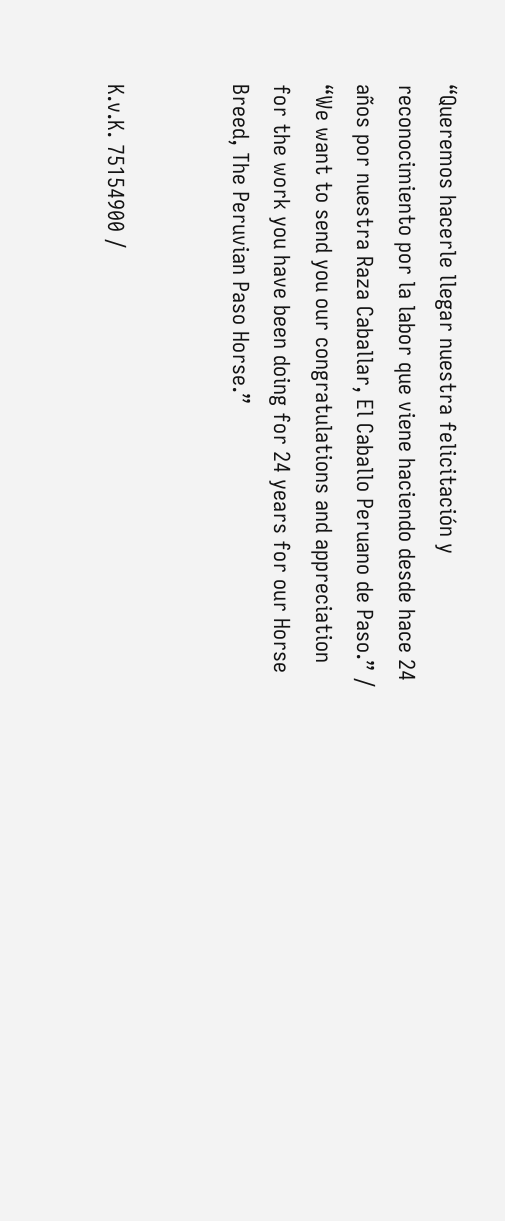“Queremos hacerle llegar nuestra felicitación y reconocimiento por la labor que viene haciendo desde hace 24 años por nuestra Raza Caballar, El Caballo Peruano de Paso.” / “We want to send you our congratulations and appreciation for the work you have been doing for 24 years for our Horse Breed, The Peruvian Paso Horse.”


K.v.K. 75154900 /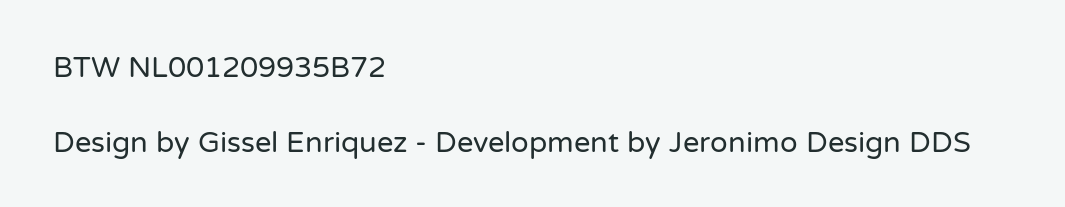BTW NL001209935B72

Design by Gissel Enriquez - Development by Jeronimo Design DDS